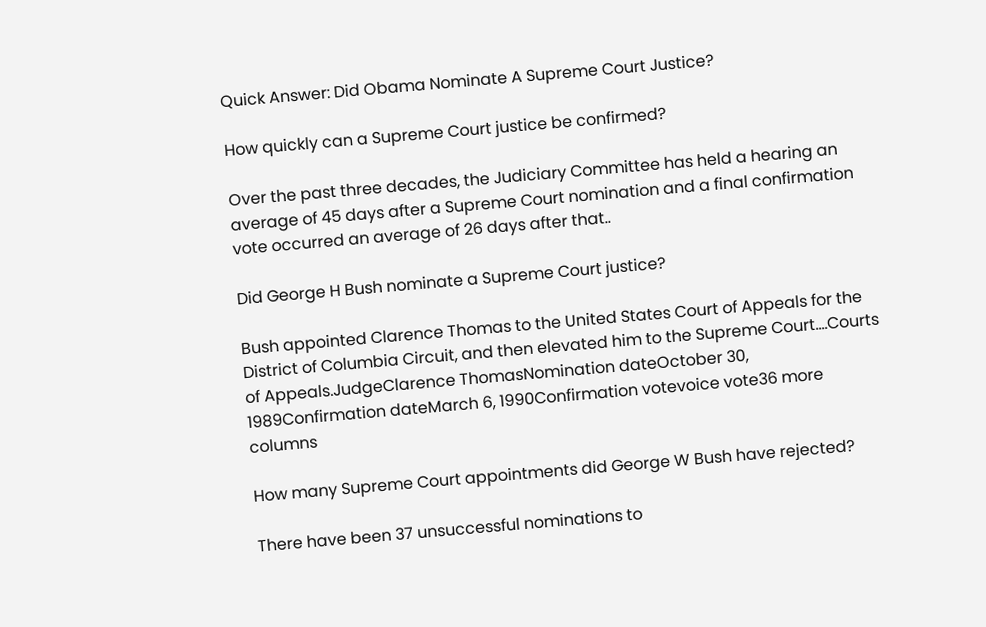Quick Answer: Did Obama Nominate A Supreme Court Justice?

How quickly can a Supreme Court justice be confirmed?

Over the past three decades, the Judiciary Committee has held a hearing an average of 45 days after a Supreme Court nomination and a final confirmation vote occurred an average of 26 days after that..

Did George H Bush nominate a Supreme Court justice?

Bush appointed Clarence Thomas to the United States Court of Appeals for the District of Columbia Circuit, and then elevated him to the Supreme Court….Courts of Appeals.JudgeClarence ThomasNomination dateOctober 30, 1989Confirmation dateMarch 6, 1990Confirmation votevoice vote36 more columns

How many Supreme Court appointments did George W Bush have rejected?

There have been 37 unsuccessful nominations to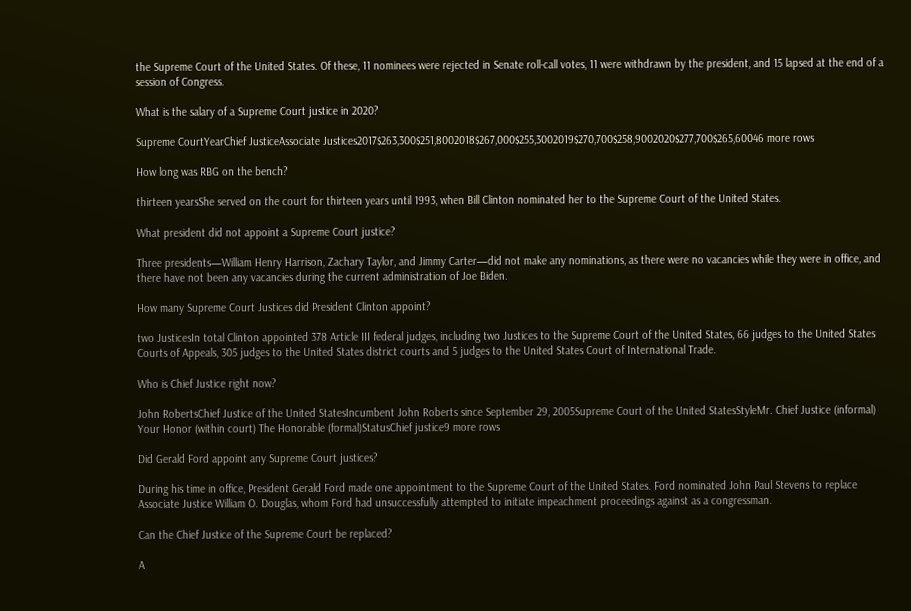the Supreme Court of the United States. Of these, 11 nominees were rejected in Senate roll-call votes, 11 were withdrawn by the president, and 15 lapsed at the end of a session of Congress.

What is the salary of a Supreme Court justice in 2020?

Supreme CourtYearChief JusticeAssociate Justices2017$263,300$251,8002018$267,000$255,3002019$270,700$258,9002020$277,700$265,60046 more rows

How long was RBG on the bench?

thirteen yearsShe served on the court for thirteen years until 1993, when Bill Clinton nominated her to the Supreme Court of the United States.

What president did not appoint a Supreme Court justice?

Three presidents—William Henry Harrison, Zachary Taylor, and Jimmy Carter—did not make any nominations, as there were no vacancies while they were in office, and there have not been any vacancies during the current administration of Joe Biden.

How many Supreme Court Justices did President Clinton appoint?

two JusticesIn total Clinton appointed 378 Article III federal judges, including two Justices to the Supreme Court of the United States, 66 judges to the United States Courts of Appeals, 305 judges to the United States district courts and 5 judges to the United States Court of International Trade.

Who is Chief Justice right now?

John RobertsChief Justice of the United StatesIncumbent John Roberts since September 29, 2005Supreme Court of the United StatesStyleMr. Chief Justice (informal) Your Honor (within court) The Honorable (formal)StatusChief justice9 more rows

Did Gerald Ford appoint any Supreme Court justices?

During his time in office, President Gerald Ford made one appointment to the Supreme Court of the United States. Ford nominated John Paul Stevens to replace Associate Justice William O. Douglas, whom Ford had unsuccessfully attempted to initiate impeachment proceedings against as a congressman.

Can the Chief Justice of the Supreme Court be replaced?

A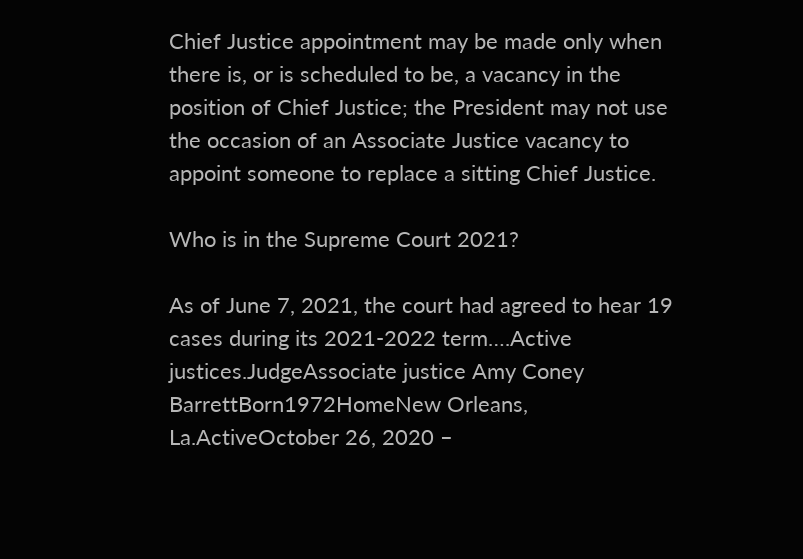Chief Justice appointment may be made only when there is, or is scheduled to be, a vacancy in the position of Chief Justice; the President may not use the occasion of an Associate Justice vacancy to appoint someone to replace a sitting Chief Justice.

Who is in the Supreme Court 2021?

As of June 7, 2021, the court had agreed to hear 19 cases during its 2021-2022 term….Active justices.JudgeAssociate justice Amy Coney BarrettBorn1972HomeNew Orleans, La.ActiveOctober 26, 2020 –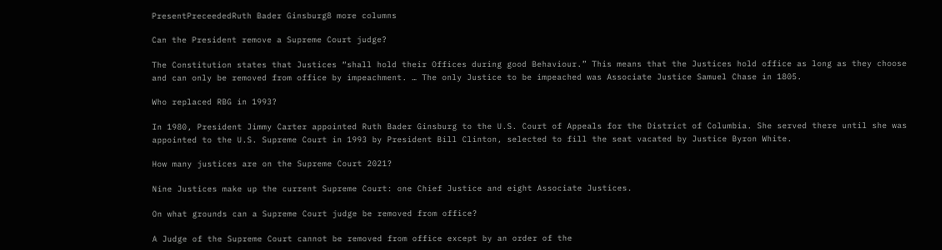PresentPreceededRuth Bader Ginsburg8 more columns

Can the President remove a Supreme Court judge?

The Constitution states that Justices “shall hold their Offices during good Behaviour.” This means that the Justices hold office as long as they choose and can only be removed from office by impeachment. … The only Justice to be impeached was Associate Justice Samuel Chase in 1805.

Who replaced RBG in 1993?

In 1980, President Jimmy Carter appointed Ruth Bader Ginsburg to the U.S. Court of Appeals for the District of Columbia. She served there until she was appointed to the U.S. Supreme Court in 1993 by President Bill Clinton, selected to fill the seat vacated by Justice Byron White.

How many justices are on the Supreme Court 2021?

Nine Justices make up the current Supreme Court: one Chief Justice and eight Associate Justices.

On what grounds can a Supreme Court judge be removed from office?

A Judge of the Supreme Court cannot be removed from office except by an order of the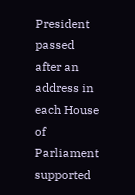President passed after an address in each House of Parliament supported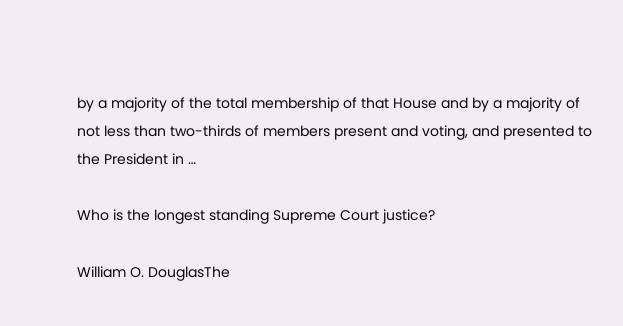by a majority of the total membership of that House and by a majority of not less than two-thirds of members present and voting, and presented to the President in …

Who is the longest standing Supreme Court justice?

William O. DouglasThe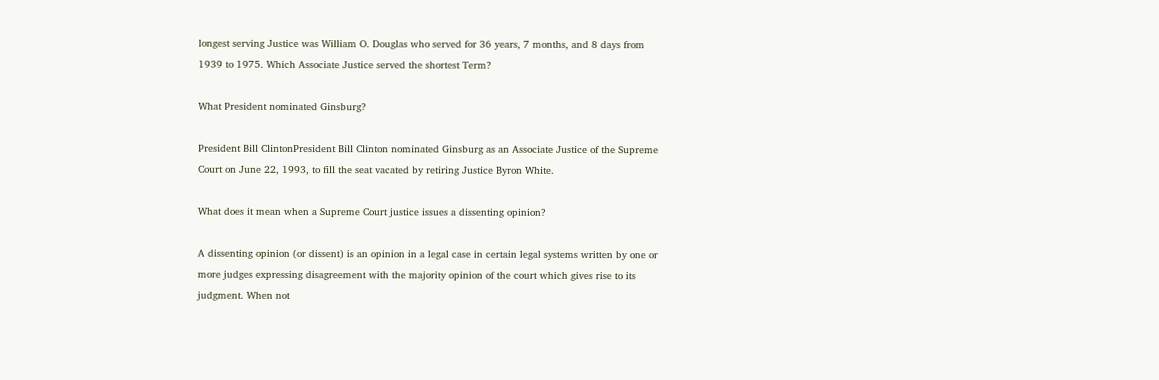longest serving Justice was William O. Douglas who served for 36 years, 7 months, and 8 days from 1939 to 1975. Which Associate Justice served the shortest Term?

What President nominated Ginsburg?

President Bill ClintonPresident Bill Clinton nominated Ginsburg as an Associate Justice of the Supreme Court on June 22, 1993, to fill the seat vacated by retiring Justice Byron White.

What does it mean when a Supreme Court justice issues a dissenting opinion?

A dissenting opinion (or dissent) is an opinion in a legal case in certain legal systems written by one or more judges expressing disagreement with the majority opinion of the court which gives rise to its judgment. When not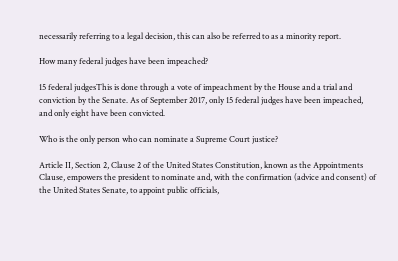necessarily referring to a legal decision, this can also be referred to as a minority report.

How many federal judges have been impeached?

15 federal judgesThis is done through a vote of impeachment by the House and a trial and conviction by the Senate. As of September 2017, only 15 federal judges have been impeached, and only eight have been convicted.

Who is the only person who can nominate a Supreme Court justice?

Article II, Section 2, Clause 2 of the United States Constitution, known as the Appointments Clause, empowers the president to nominate and, with the confirmation (advice and consent) of the United States Senate, to appoint public officials,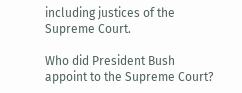including justices of the Supreme Court.

Who did President Bush appoint to the Supreme Court?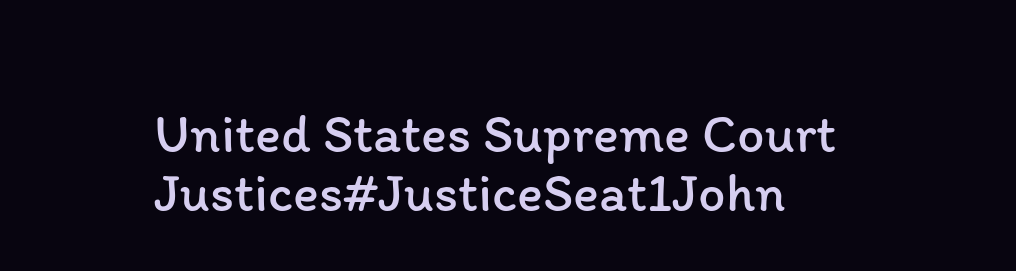United States Supreme Court Justices#JusticeSeat1John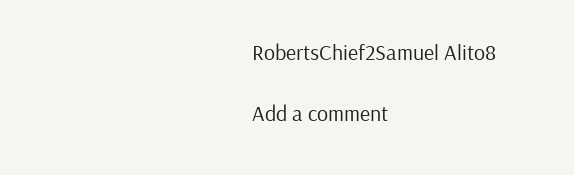RobertsChief2Samuel Alito8

Add a comment